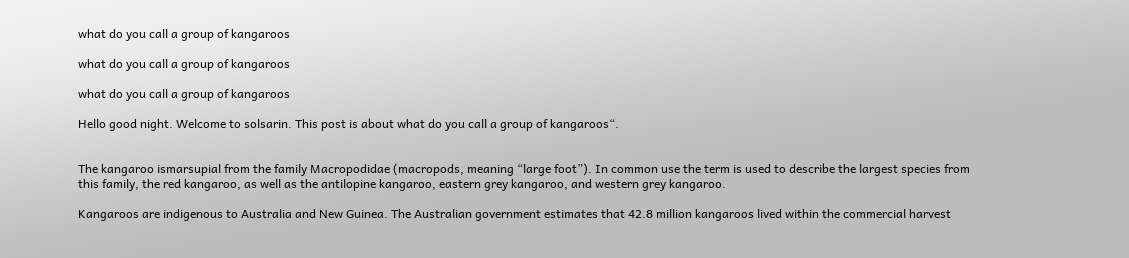what do you call a group of kangaroos

what do you call a group of kangaroos

what do you call a group of kangaroos

Hello good night. Welcome to solsarin. This post is about what do you call a group of kangaroos“.


The kangaroo ismarsupial from the family Macropodidae (macropods, meaning “large foot”). In common use the term is used to describe the largest species from this family, the red kangaroo, as well as the antilopine kangaroo, eastern grey kangaroo, and western grey kangaroo.

Kangaroos are indigenous to Australia and New Guinea. The Australian government estimates that 42.8 million kangaroos lived within the commercial harvest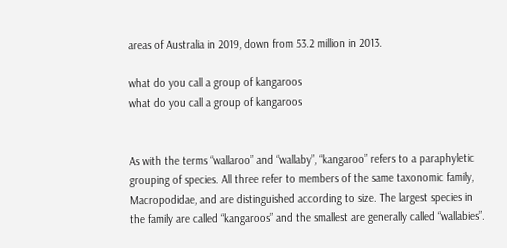areas of Australia in 2019, down from 53.2 million in 2013.

what do you call a group of kangaroos
what do you call a group of kangaroos


As with the terms “wallaroo” and “wallaby”, “kangaroo” refers to a paraphyletic grouping of species. All three refer to members of the same taxonomic family, Macropodidae, and are distinguished according to size. The largest species in the family are called “kangaroos” and the smallest are generally called “wallabies”.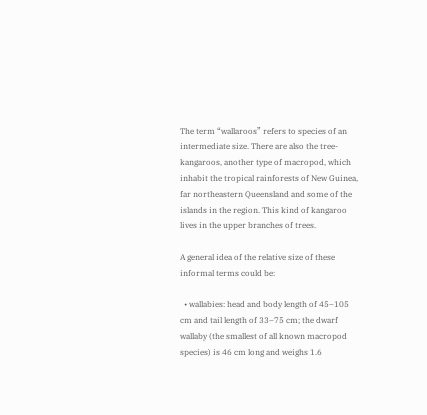The term “wallaroos” refers to species of an intermediate size. There are also the tree-kangaroos, another type of macropod, which inhabit the tropical rainforests of New Guinea, far northeastern Queensland and some of the islands in the region. This kind of kangaroo lives in the upper branches of trees.

A general idea of the relative size of these informal terms could be:

  • wallabies: head and body length of 45–105 cm and tail length of 33–75 cm; the dwarf wallaby (the smallest of all known macropod species) is 46 cm long and weighs 1.6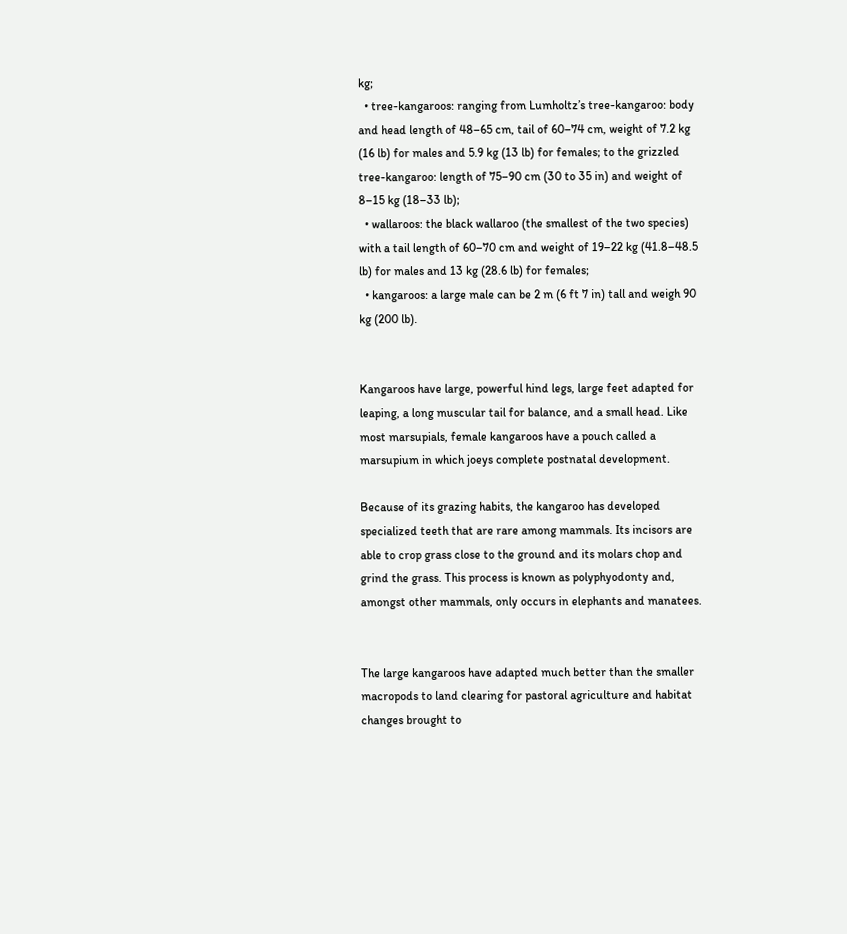kg;
  • tree-kangaroos: ranging from Lumholtz’s tree-kangaroo: body and head length of 48–65 cm, tail of 60–74 cm, weight of 7.2 kg (16 lb) for males and 5.9 kg (13 lb) for females; to the grizzled tree-kangaroo: length of 75–90 cm (30 to 35 in) and weight of 8–15 kg (18–33 lb);
  • wallaroos: the black wallaroo (the smallest of the two species) with a tail length of 60–70 cm and weight of 19–22 kg (41.8–48.5 lb) for males and 13 kg (28.6 lb) for females;
  • kangaroos: a large male can be 2 m (6 ft 7 in) tall and weigh 90 kg (200 lb).


Kangaroos have large, powerful hind legs, large feet adapted for leaping, a long muscular tail for balance, and a small head. Like most marsupials, female kangaroos have a pouch called a marsupium in which joeys complete postnatal development.

Because of its grazing habits, the kangaroo has developed specialized teeth that are rare among mammals. Its incisors are able to crop grass close to the ground and its molars chop and grind the grass. This process is known as polyphyodonty and, amongst other mammals, only occurs in elephants and manatees.


The large kangaroos have adapted much better than the smaller macropods to land clearing for pastoral agriculture and habitat changes brought to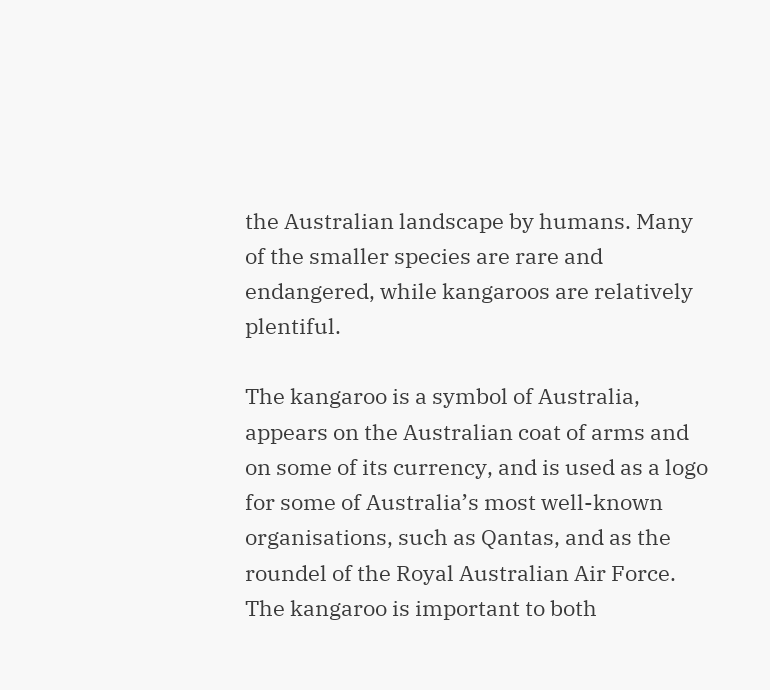the Australian landscape by humans. Many of the smaller species are rare and endangered, while kangaroos are relatively plentiful.

The kangaroo is a symbol of Australia, appears on the Australian coat of arms and on some of its currency, and is used as a logo for some of Australia’s most well-known organisations, such as Qantas, and as the roundel of the Royal Australian Air Force. The kangaroo is important to both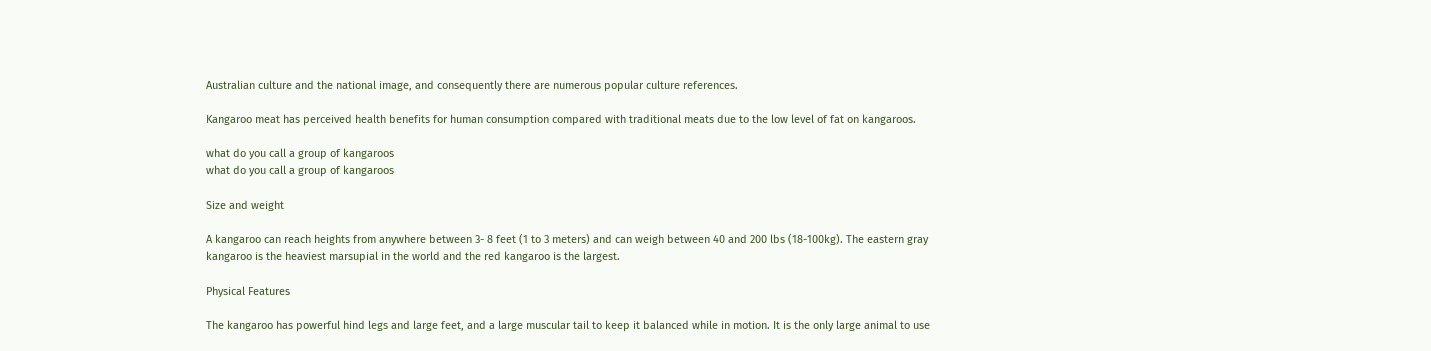Australian culture and the national image, and consequently there are numerous popular culture references.

Kangaroo meat has perceived health benefits for human consumption compared with traditional meats due to the low level of fat on kangaroos.

what do you call a group of kangaroos
what do you call a group of kangaroos

Size and weight

A kangaroo can reach heights from anywhere between 3- 8 feet (1 to 3 meters) and can weigh between 40 and 200 lbs (18-100kg). The eastern gray kangaroo is the heaviest marsupial in the world and the red kangaroo is the largest.

Physical Features

The kangaroo has powerful hind legs and large feet, and a large muscular tail to keep it balanced while in motion. It is the only large animal to use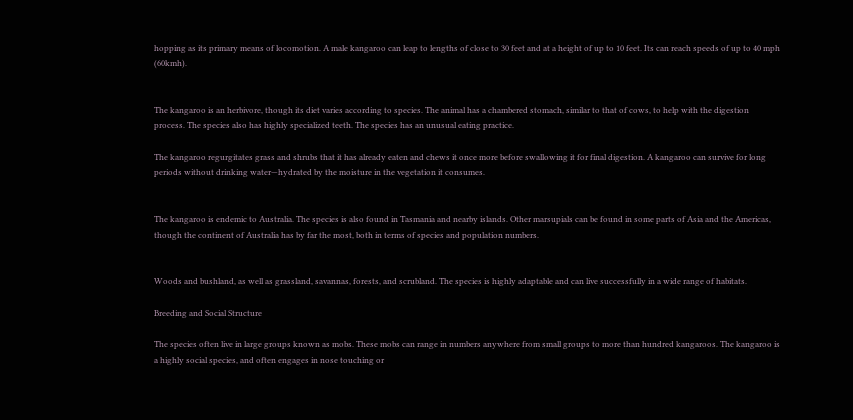hopping as its primary means of locomotion. A male kangaroo can leap to lengths of close to 30 feet and at a height of up to 10 feet. Its can reach speeds of up to 40 mph (60kmh).


The kangaroo is an herbivore, though its diet varies according to species. The animal has a chambered stomach, similar to that of cows, to help with the digestion process. The species also has highly specialized teeth. The species has an unusual eating practice.

The kangaroo regurgitates grass and shrubs that it has already eaten and chews it once more before swallowing it for final digestion. A kangaroo can survive for long periods without drinking water—hydrated by the moisture in the vegetation it consumes.


The kangaroo is endemic to Australia. The species is also found in Tasmania and nearby islands. Other marsupials can be found in some parts of Asia and the Americas, though the continent of Australia has by far the most, both in terms of species and population numbers.


Woods and bushland, as well as grassland, savannas, forests, and scrubland. The species is highly adaptable and can live successfully in a wide range of habitats.

Breeding and Social Structure

The species often live in large groups known as mobs. These mobs can range in numbers anywhere from small groups to more than hundred kangaroos. The kangaroo is a highly social species, and often engages in nose touching or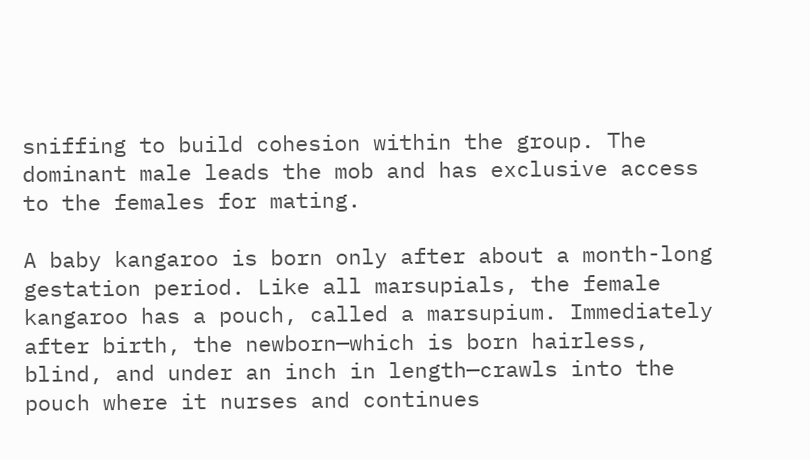sniffing to build cohesion within the group. The dominant male leads the mob and has exclusive access to the females for mating.

A baby kangaroo is born only after about a month-long gestation period. Like all marsupials, the female kangaroo has a pouch, called a marsupium. Immediately after birth, the newborn—which is born hairless, blind, and under an inch in length—crawls into the pouch where it nurses and continues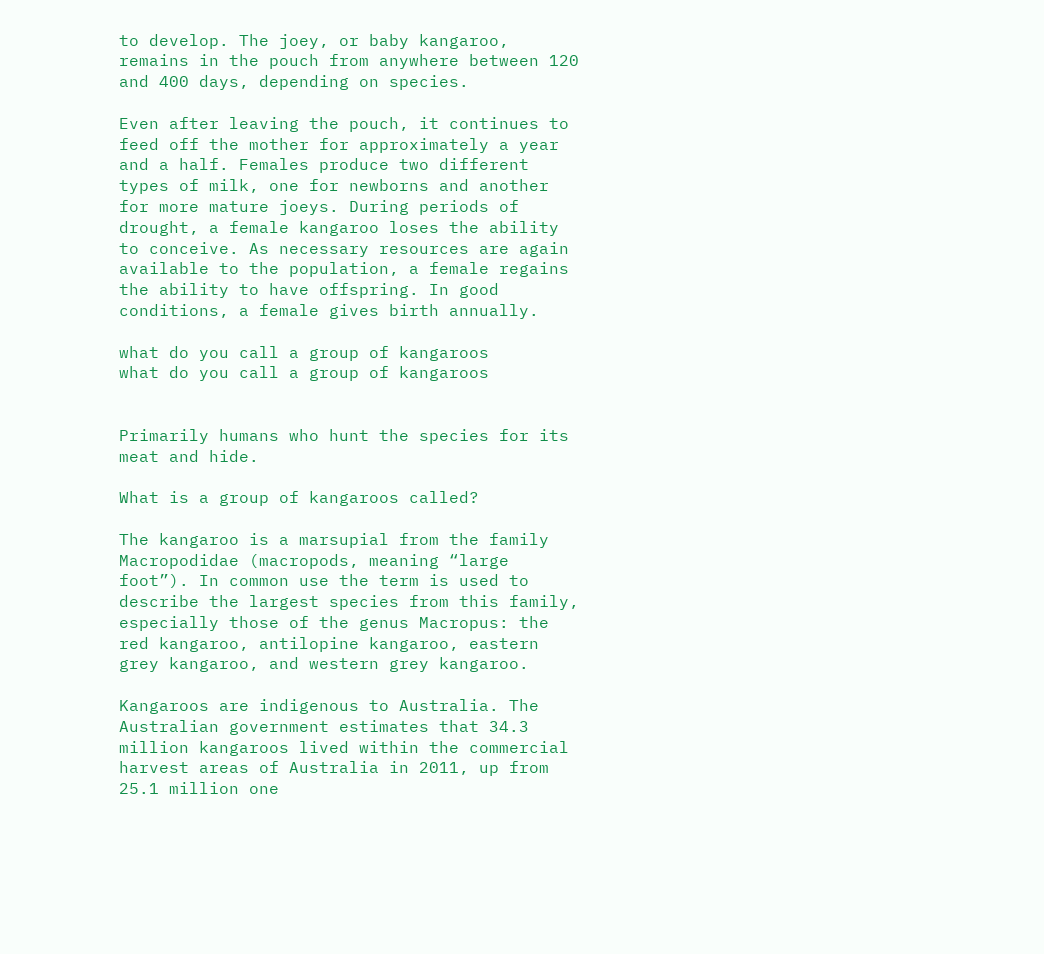to develop. The joey, or baby kangaroo, remains in the pouch from anywhere between 120 and 400 days, depending on species.

Even after leaving the pouch, it continues to feed off the mother for approximately a year and a half. Females produce two different types of milk, one for newborns and another for more mature joeys. During periods of drought, a female kangaroo loses the ability to conceive. As necessary resources are again available to the population, a female regains the ability to have offspring. In good conditions, a female gives birth annually.

what do you call a group of kangaroos
what do you call a group of kangaroos


Primarily humans who hunt the species for its meat and hide.

What is a group of kangaroos called?

The kangaroo is a marsupial from the family Macropodidae (macropods, meaning “large foot”). In common use the term is used to describe the largest species from this family, especially those of the genus Macropus: the red kangaroo, antilopine kangaroo, eastern grey kangaroo, and western grey kangaroo.

Kangaroos are indigenous to Australia. The Australian government estimates that 34.3 million kangaroos lived within the commercial harvest areas of Australia in 2011, up from 25.1 million one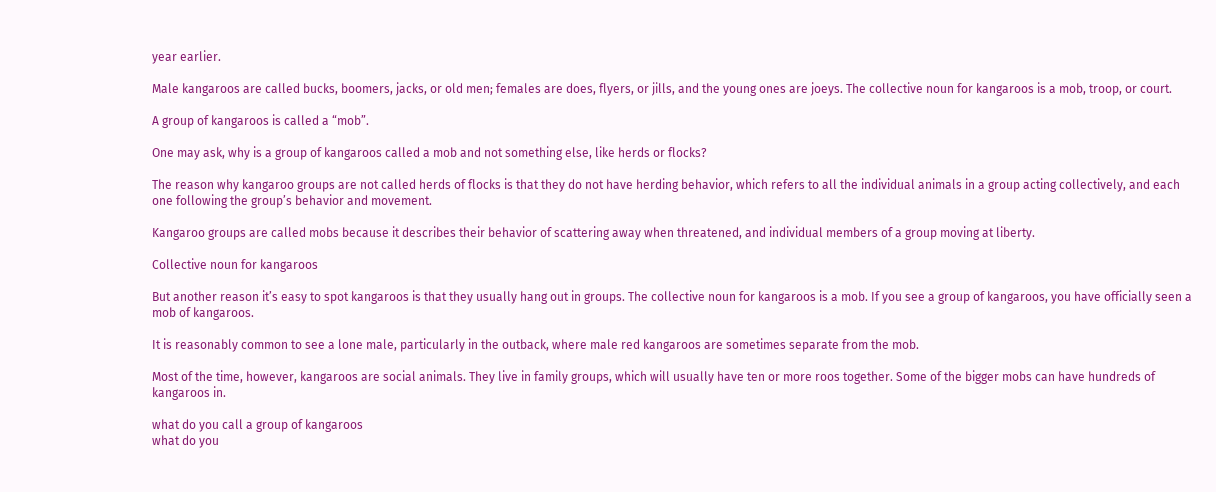year earlier.

Male kangaroos are called bucks, boomers, jacks, or old men; females are does, flyers, or jills, and the young ones are joeys. The collective noun for kangaroos is a mob, troop, or court.

A group of kangaroos is called a “mob”.

One may ask, why is a group of kangaroos called a mob and not something else, like herds or flocks?

The reason why kangaroo groups are not called herds of flocks is that they do not have herding behavior, which refers to all the individual animals in a group acting collectively, and each one following the group’s behavior and movement.

Kangaroo groups are called mobs because it describes their behavior of scattering away when threatened, and individual members of a group moving at liberty.

Collective noun for kangaroos

But another reason it’s easy to spot kangaroos is that they usually hang out in groups. The collective noun for kangaroos is a mob. If you see a group of kangaroos, you have officially seen a mob of kangaroos.

It is reasonably common to see a lone male, particularly in the outback, where male red kangaroos are sometimes separate from the mob.

Most of the time, however, kangaroos are social animals. They live in family groups, which will usually have ten or more roos together. Some of the bigger mobs can have hundreds of kangaroos in.

what do you call a group of kangaroos
what do you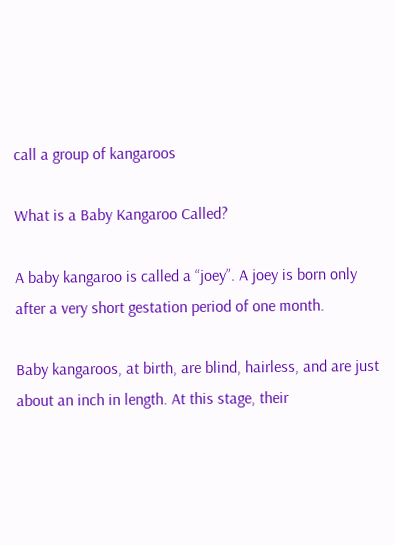call a group of kangaroos

What is a Baby Kangaroo Called?

A baby kangaroo is called a “joey”. A joey is born only after a very short gestation period of one month.

Baby kangaroos, at birth, are blind, hairless, and are just about an inch in length. At this stage, their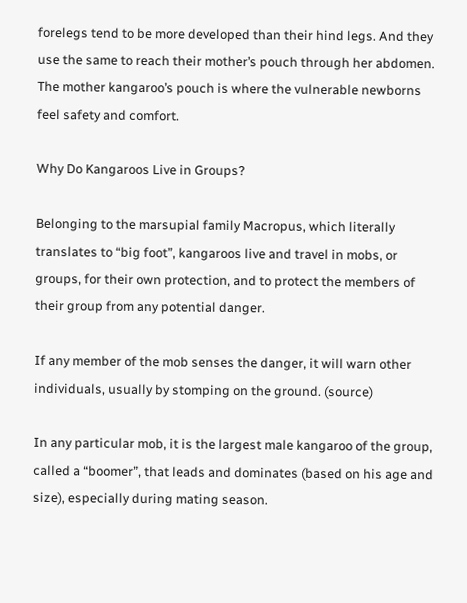forelegs tend to be more developed than their hind legs. And they use the same to reach their mother’s pouch through her abdomen. The mother kangaroo’s pouch is where the vulnerable newborns feel safety and comfort.

Why Do Kangaroos Live in Groups?

Belonging to the marsupial family Macropus, which literally translates to “big foot”, kangaroos live and travel in mobs, or groups, for their own protection, and to protect the members of their group from any potential danger.

If any member of the mob senses the danger, it will warn other individuals, usually by stomping on the ground. (source)

In any particular mob, it is the largest male kangaroo of the group, called a “boomer”, that leads and dominates (based on his age and size), especially during mating season.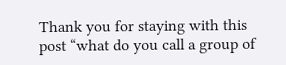Thank you for staying with this post “what do you call a group of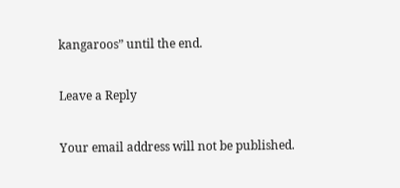kangaroos” until the end.

Leave a Reply

Your email address will not be published.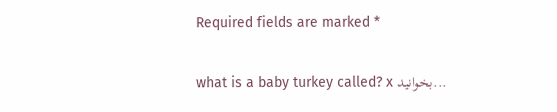Required fields are marked *

what is a baby turkey called? x بخوانید...